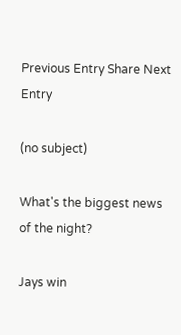Previous Entry Share Next Entry

(no subject)

What's the biggest news of the night?

Jays win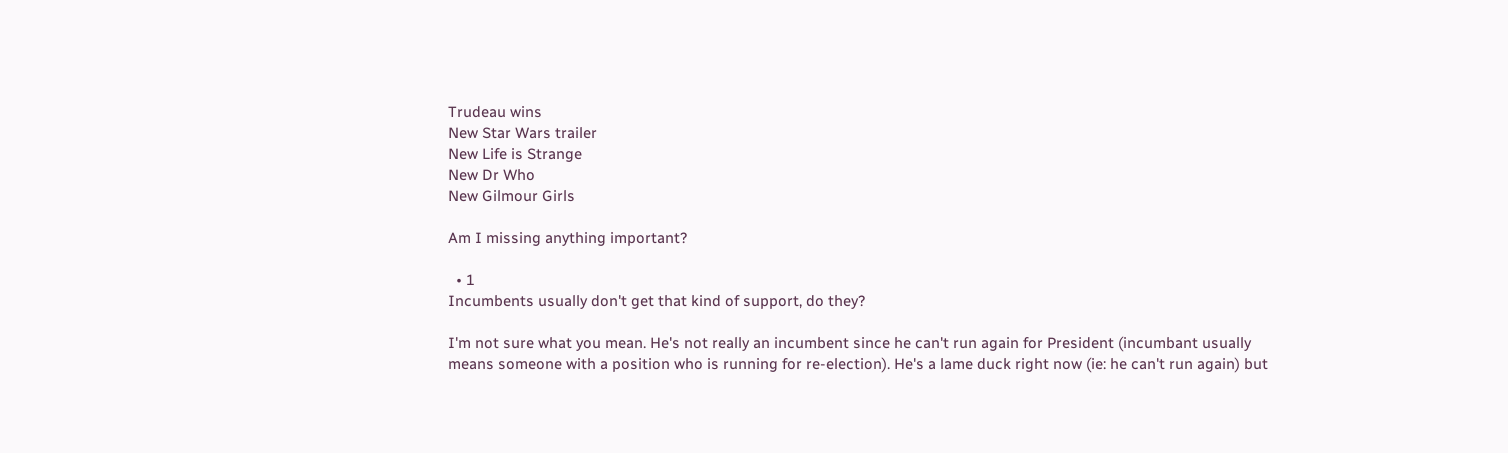Trudeau wins
New Star Wars trailer
New Life is Strange
New Dr Who
New Gilmour Girls

Am I missing anything important?

  • 1
Incumbents usually don't get that kind of support, do they?

I'm not sure what you mean. He's not really an incumbent since he can't run again for President (incumbant usually means someone with a position who is running for re-election). He's a lame duck right now (ie: he can't run again) but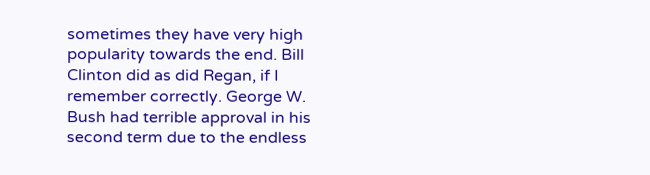sometimes they have very high popularity towards the end. Bill Clinton did as did Regan, if I remember correctly. George W. Bush had terrible approval in his second term due to the endless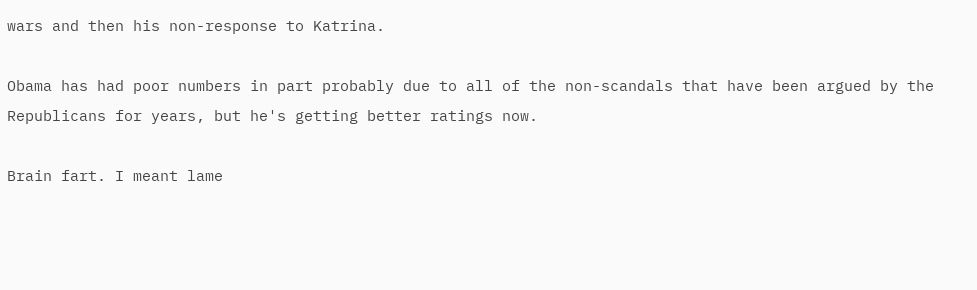wars and then his non-response to Katrina.

Obama has had poor numbers in part probably due to all of the non-scandals that have been argued by the Republicans for years, but he's getting better ratings now.

Brain fart. I meant lame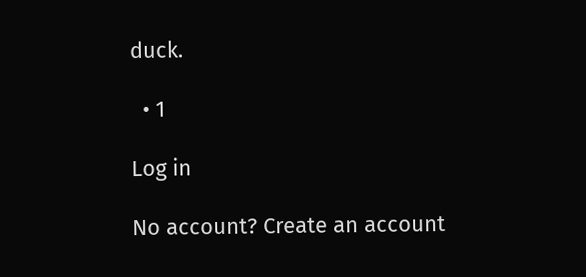duck.

  • 1

Log in

No account? Create an account